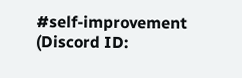#self-improvement (Discord ID: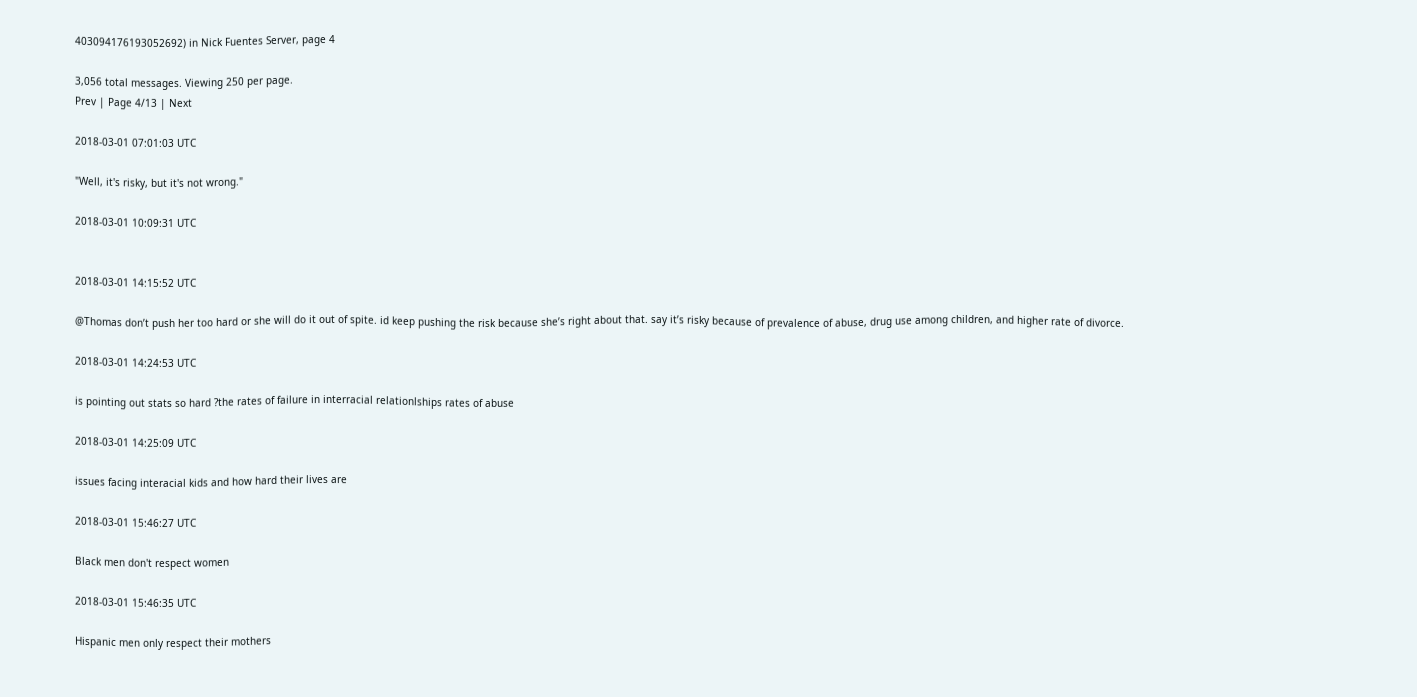403094176193052692) in Nick Fuentes Server, page 4

3,056 total messages. Viewing 250 per page.
Prev | Page 4/13 | Next

2018-03-01 07:01:03 UTC

"Well, it's risky, but it's not wrong."

2018-03-01 10:09:31 UTC


2018-03-01 14:15:52 UTC

@Thomas don’t push her too hard or she will do it out of spite. id keep pushing the risk because she’s right about that. say it’s risky because of prevalence of abuse, drug use among children, and higher rate of divorce.

2018-03-01 14:24:53 UTC

is pointing out stats so hard ?the rates of failure in interracial relationlships rates of abuse

2018-03-01 14:25:09 UTC

issues facing interacial kids and how hard their lives are

2018-03-01 15:46:27 UTC

Black men don't respect women

2018-03-01 15:46:35 UTC

Hispanic men only respect their mothers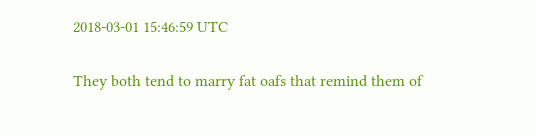2018-03-01 15:46:59 UTC

They both tend to marry fat oafs that remind them of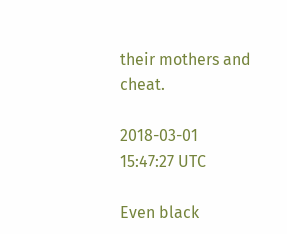their mothers and cheat.

2018-03-01 15:47:27 UTC

Even black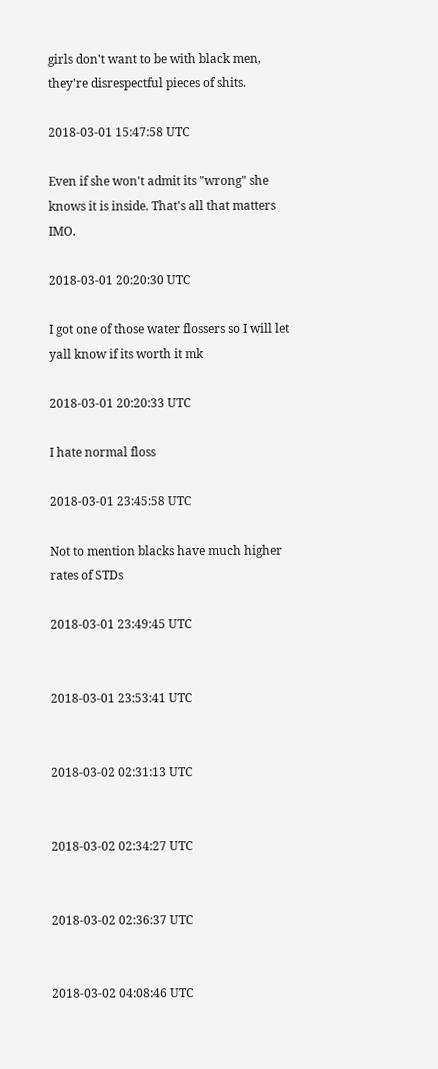girls don't want to be with black men, they're disrespectful pieces of shits.

2018-03-01 15:47:58 UTC

Even if she won't admit its "wrong" she knows it is inside. That's all that matters IMO.

2018-03-01 20:20:30 UTC

I got one of those water flossers so I will let yall know if its worth it mk

2018-03-01 20:20:33 UTC

I hate normal floss

2018-03-01 23:45:58 UTC

Not to mention blacks have much higher rates of STDs

2018-03-01 23:49:45 UTC


2018-03-01 23:53:41 UTC


2018-03-02 02:31:13 UTC


2018-03-02 02:34:27 UTC


2018-03-02 02:36:37 UTC


2018-03-02 04:08:46 UTC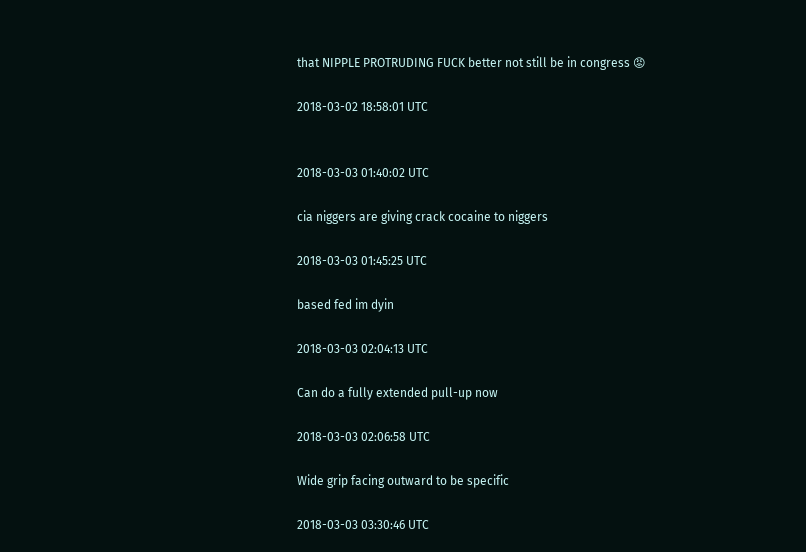that NIPPLE PROTRUDING FUCK better not still be in congress 😡

2018-03-02 18:58:01 UTC


2018-03-03 01:40:02 UTC

cia niggers are giving crack cocaine to niggers

2018-03-03 01:45:25 UTC

based fed im dyin

2018-03-03 02:04:13 UTC

Can do a fully extended pull-up now

2018-03-03 02:06:58 UTC

Wide grip facing outward to be specific

2018-03-03 03:30:46 UTC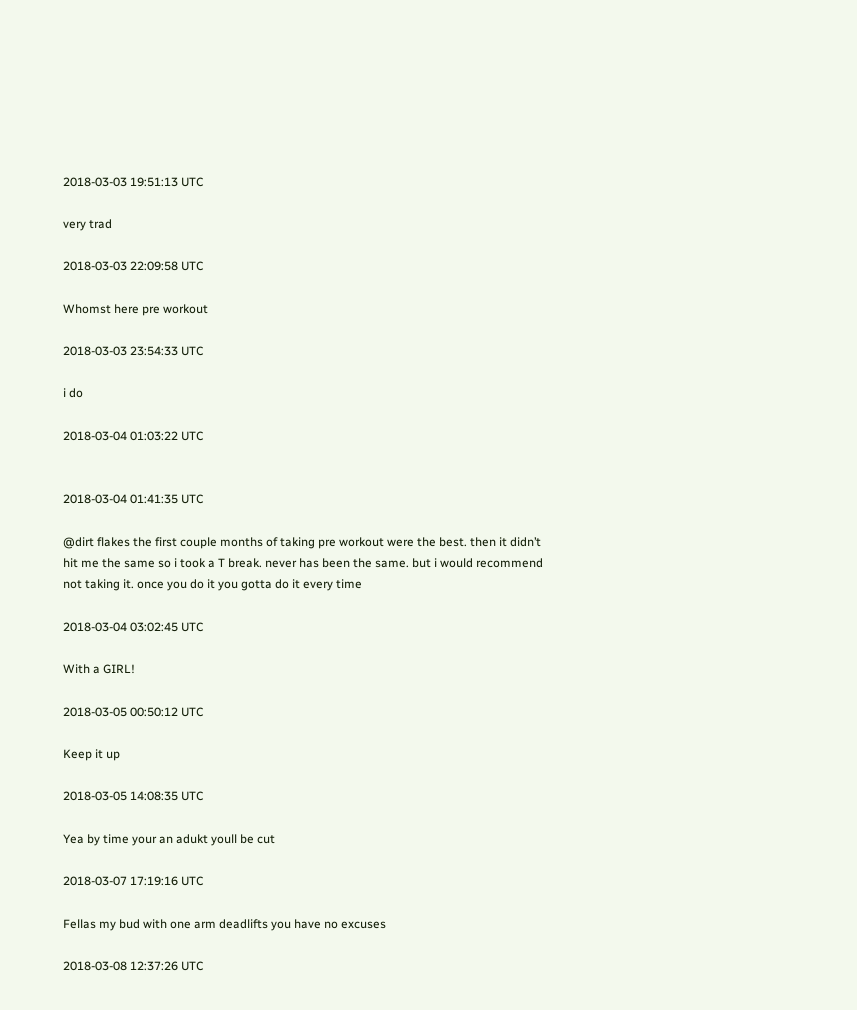2018-03-03 19:51:13 UTC

very trad

2018-03-03 22:09:58 UTC

Whomst here pre workout

2018-03-03 23:54:33 UTC

i do

2018-03-04 01:03:22 UTC


2018-03-04 01:41:35 UTC

@dirt flakes the first couple months of taking pre workout were the best. then it didn’t hit me the same so i took a T break. never has been the same. but i would recommend not taking it. once you do it you gotta do it every time

2018-03-04 03:02:45 UTC

With a GIRL!

2018-03-05 00:50:12 UTC

Keep it up

2018-03-05 14:08:35 UTC

Yea by time your an adukt youll be cut

2018-03-07 17:19:16 UTC

Fellas my bud with one arm deadlifts you have no excuses

2018-03-08 12:37:26 UTC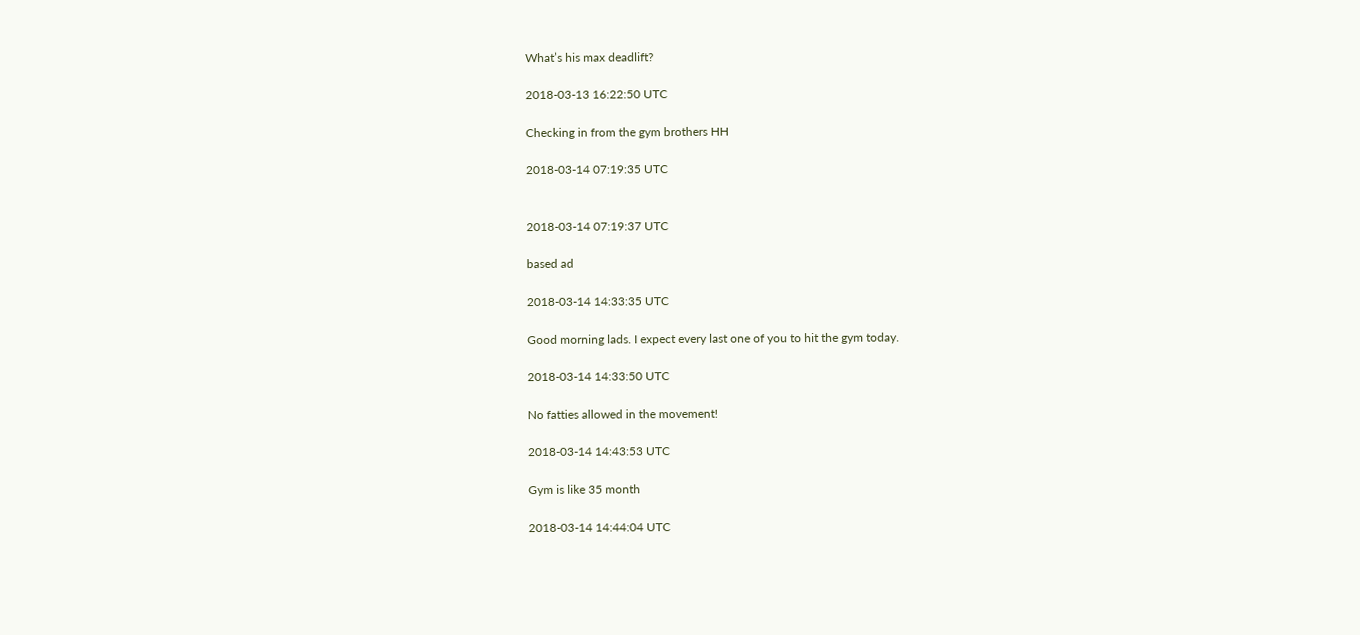What’s his max deadlift?

2018-03-13 16:22:50 UTC

Checking in from the gym brothers HH

2018-03-14 07:19:35 UTC


2018-03-14 07:19:37 UTC

based ad

2018-03-14 14:33:35 UTC

Good morning lads. I expect every last one of you to hit the gym today.

2018-03-14 14:33:50 UTC

No fatties allowed in the movement!

2018-03-14 14:43:53 UTC

Gym is like 35 month

2018-03-14 14:44:04 UTC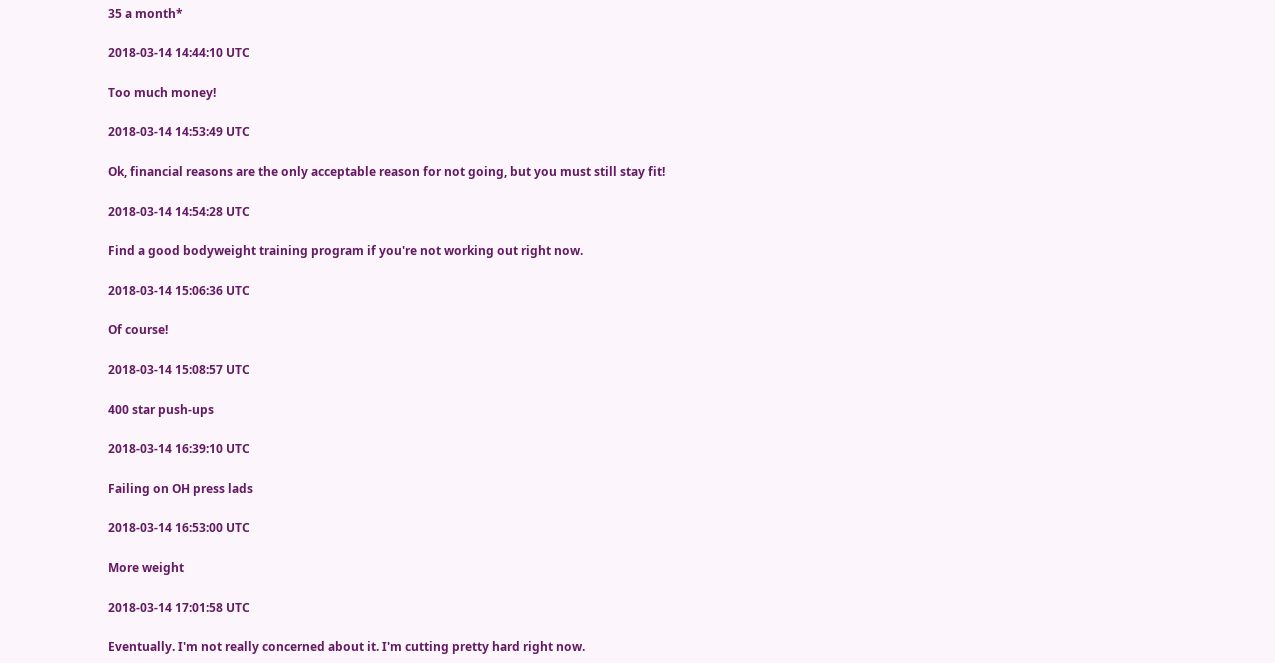35 a month*

2018-03-14 14:44:10 UTC

Too much money!

2018-03-14 14:53:49 UTC

Ok, financial reasons are the only acceptable reason for not going, but you must still stay fit!

2018-03-14 14:54:28 UTC

Find a good bodyweight training program if you're not working out right now.

2018-03-14 15:06:36 UTC

Of course!

2018-03-14 15:08:57 UTC

400 star push-ups

2018-03-14 16:39:10 UTC

Failing on OH press lads

2018-03-14 16:53:00 UTC

More weight

2018-03-14 17:01:58 UTC

Eventually. I'm not really concerned about it. I'm cutting pretty hard right now.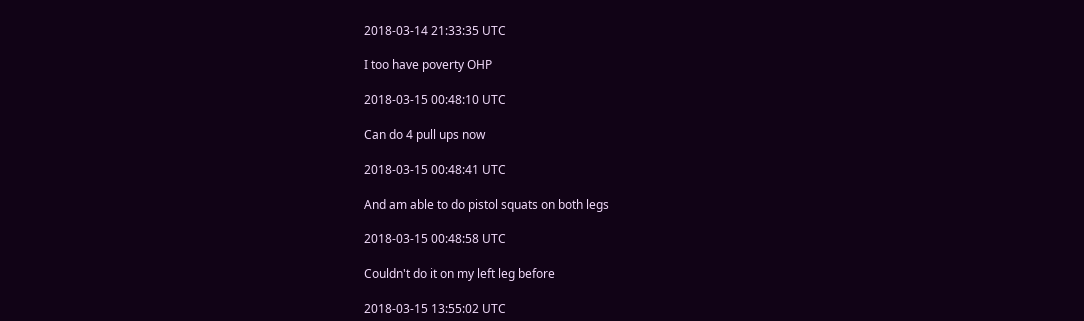2018-03-14 21:33:35 UTC

I too have poverty OHP

2018-03-15 00:48:10 UTC

Can do 4 pull ups now

2018-03-15 00:48:41 UTC

And am able to do pistol squats on both legs

2018-03-15 00:48:58 UTC

Couldn't do it on my left leg before

2018-03-15 13:55:02 UTC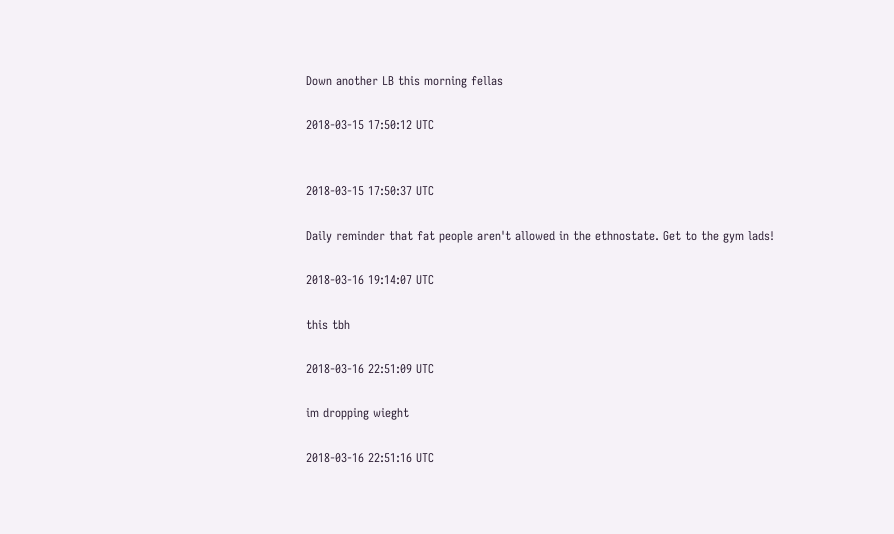Down another LB this morning fellas

2018-03-15 17:50:12 UTC


2018-03-15 17:50:37 UTC

Daily reminder that fat people aren't allowed in the ethnostate. Get to the gym lads!

2018-03-16 19:14:07 UTC

this tbh

2018-03-16 22:51:09 UTC

im dropping wieght

2018-03-16 22:51:16 UTC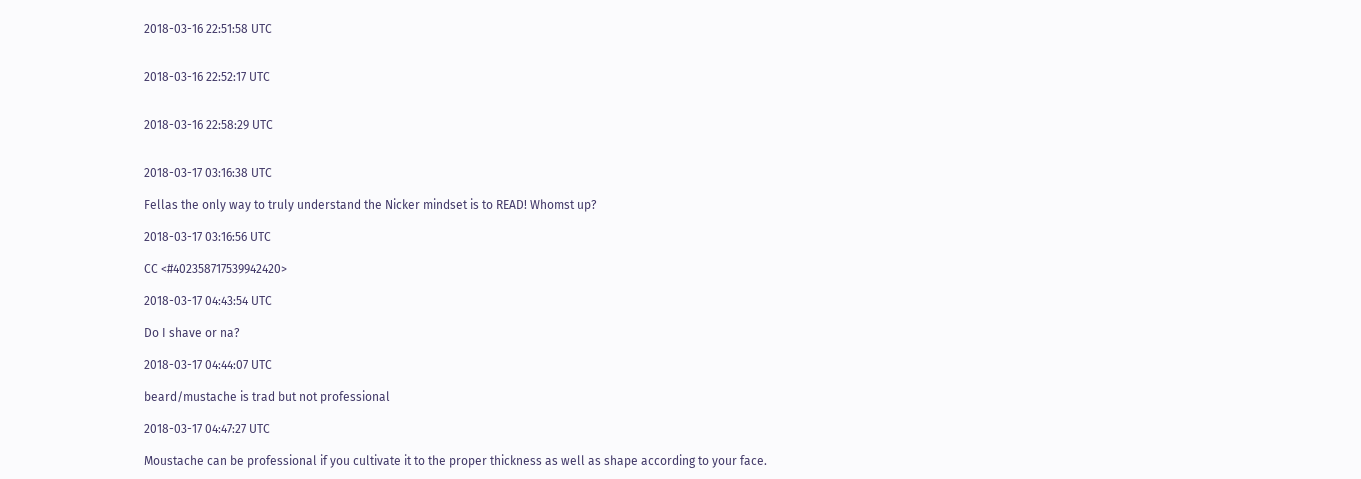2018-03-16 22:51:58 UTC


2018-03-16 22:52:17 UTC


2018-03-16 22:58:29 UTC


2018-03-17 03:16:38 UTC

Fellas the only way to truly understand the Nicker mindset is to READ! Whomst up?

2018-03-17 03:16:56 UTC

CC <#402358717539942420>

2018-03-17 04:43:54 UTC

Do I shave or na?

2018-03-17 04:44:07 UTC

beard/mustache is trad but not professional

2018-03-17 04:47:27 UTC

Moustache can be professional if you cultivate it to the proper thickness as well as shape according to your face.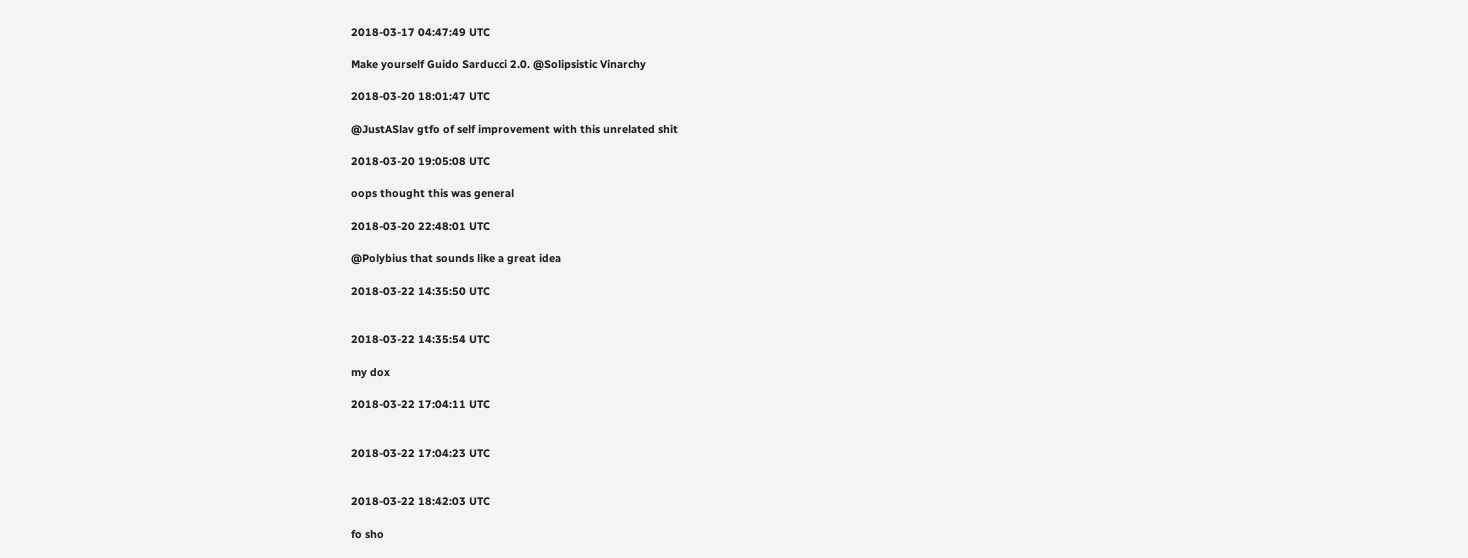2018-03-17 04:47:49 UTC

Make yourself Guido Sarducci 2.0. @Solipsistic Vinarchy

2018-03-20 18:01:47 UTC

@JustASlav gtfo of self improvement with this unrelated shit

2018-03-20 19:05:08 UTC

oops thought this was general

2018-03-20 22:48:01 UTC

@Polybius that sounds like a great idea

2018-03-22 14:35:50 UTC


2018-03-22 14:35:54 UTC

my dox

2018-03-22 17:04:11 UTC


2018-03-22 17:04:23 UTC


2018-03-22 18:42:03 UTC

fo sho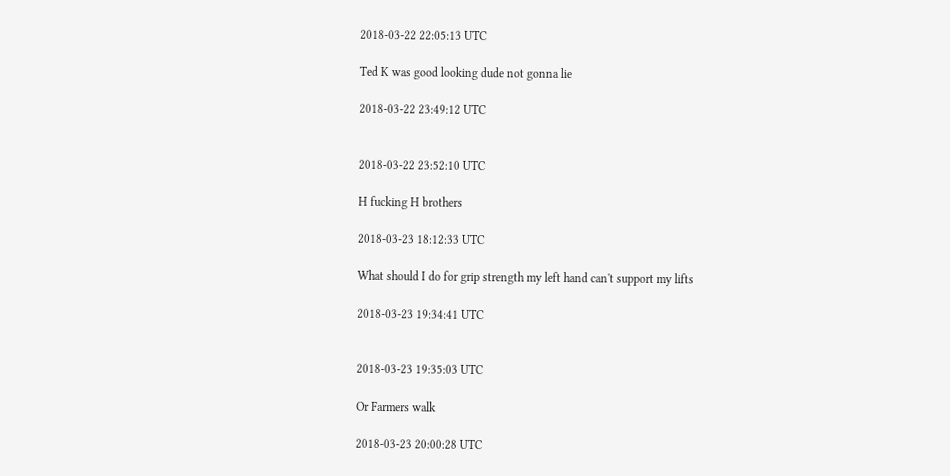2018-03-22 22:05:13 UTC

Ted K was good looking dude not gonna lie

2018-03-22 23:49:12 UTC


2018-03-22 23:52:10 UTC

H fucking H brothers

2018-03-23 18:12:33 UTC

What should I do for grip strength my left hand can't support my lifts

2018-03-23 19:34:41 UTC


2018-03-23 19:35:03 UTC

Or Farmers walk

2018-03-23 20:00:28 UTC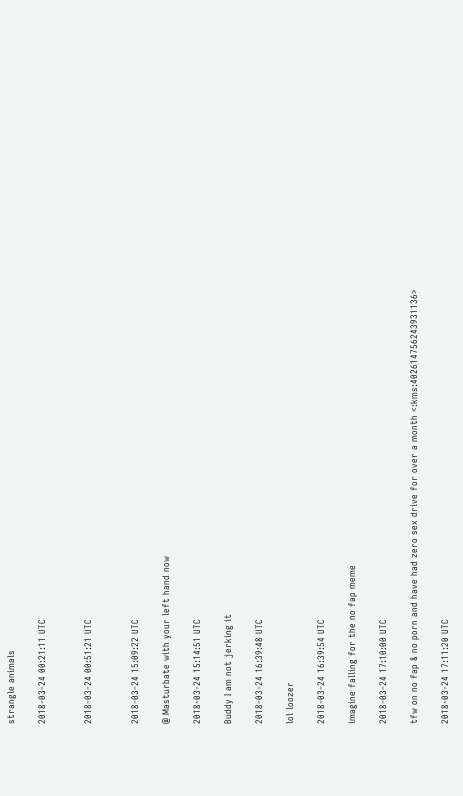strangle animals

2018-03-24 00:21:11 UTC


2018-03-24 00:51:21 UTC


2018-03-24 15:09:22 UTC

@ Masturbate with your left hand now

2018-03-24 15:14:51 UTC

Buddy I am not jerking it

2018-03-24 16:39:48 UTC

lol loozer

2018-03-24 16:39:54 UTC

imagine falling for the no fap meme

2018-03-24 17:10:00 UTC

tfw on no fap & no porn and have had zero sex drive for over a month <:kms:402614756243931136>

2018-03-24 17:11:20 UTC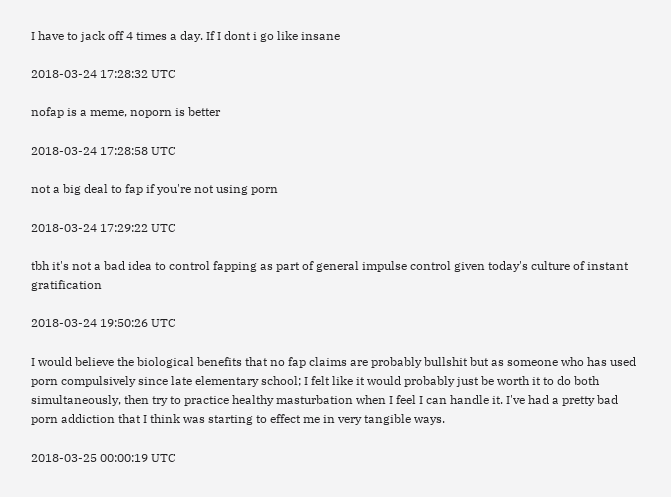I have to jack off 4 times a day. If I dont i go like insane

2018-03-24 17:28:32 UTC

nofap is a meme, noporn is better

2018-03-24 17:28:58 UTC

not a big deal to fap if you're not using porn

2018-03-24 17:29:22 UTC

tbh it's not a bad idea to control fapping as part of general impulse control given today's culture of instant gratification

2018-03-24 19:50:26 UTC

I would believe the biological benefits that no fap claims are probably bullshit but as someone who has used porn compulsively since late elementary school; I felt like it would probably just be worth it to do both simultaneously, then try to practice healthy masturbation when I feel I can handle it. I've had a pretty bad porn addiction that I think was starting to effect me in very tangible ways.

2018-03-25 00:00:19 UTC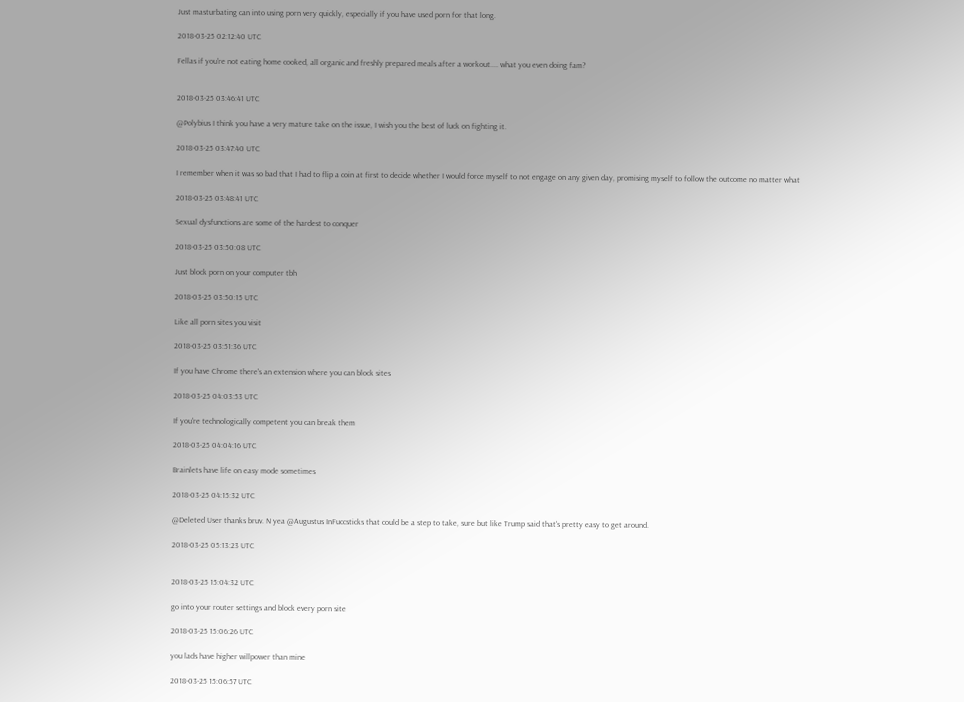Just masturbating can into using porn very quickly, especially if you have used porn for that long.

2018-03-25 02:12:40 UTC

Fellas if you're not eating home cooked, all organic and freshly prepared meals after a workout.... what you even doing fam?


2018-03-25 03:46:41 UTC

@Polybius I think you have a very mature take on the issue, I wish you the best of luck on fighting it.

2018-03-25 03:47:40 UTC

I remember when it was so bad that I had to flip a coin at first to decide whether I would force myself to not engage on any given day, promising myself to follow the outcome no matter what

2018-03-25 03:48:41 UTC

Sexual dysfunctions are some of the hardest to conquer

2018-03-25 03:50:08 UTC

Just block porn on your computer tbh

2018-03-25 03:50:15 UTC

Like all porn sites you visit

2018-03-25 03:51:36 UTC

If you have Chrome there's an extension where you can block sites

2018-03-25 04:03:53 UTC

If you're technologically competent you can break them

2018-03-25 04:04:16 UTC

Brainlets have life on easy mode sometimes

2018-03-25 04:15:32 UTC

@Deleted User thanks bruv. N yea @Augustus InFuccsticks that could be a step to take, sure but like Trump said that's pretty easy to get around.

2018-03-25 05:13:23 UTC


2018-03-25 15:04:32 UTC

go into your router settings and block every porn site

2018-03-25 15:06:26 UTC

you lads have higher willpower than mine

2018-03-25 15:06:57 UTC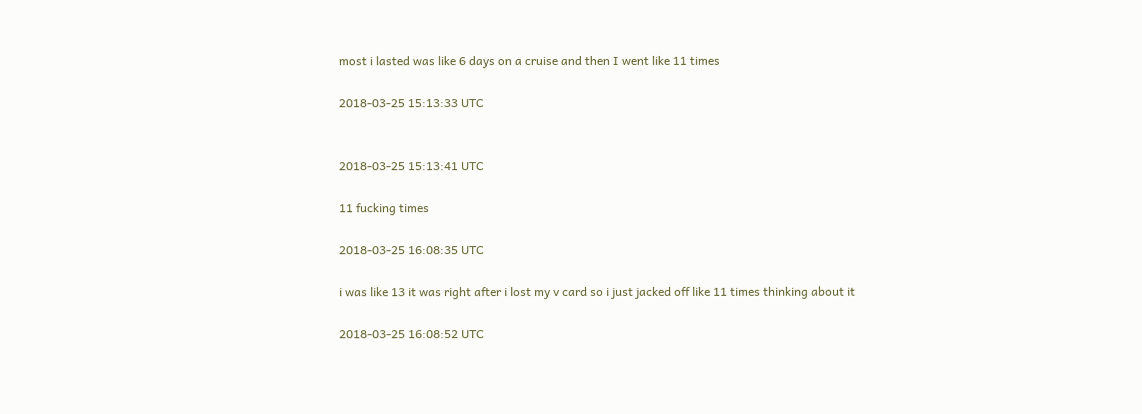most i lasted was like 6 days on a cruise and then I went like 11 times

2018-03-25 15:13:33 UTC


2018-03-25 15:13:41 UTC

11 fucking times

2018-03-25 16:08:35 UTC

i was like 13 it was right after i lost my v card so i just jacked off like 11 times thinking about it

2018-03-25 16:08:52 UTC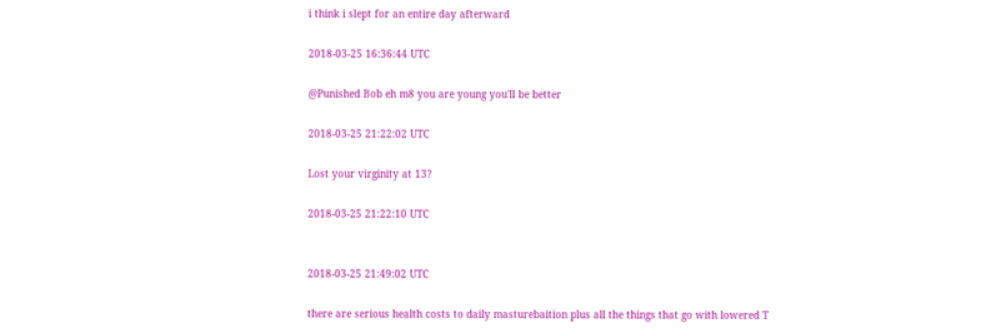i think i slept for an entire day afterward

2018-03-25 16:36:44 UTC

@Punished Bob eh m8 you are young you'll be better

2018-03-25 21:22:02 UTC

Lost your virginity at 13?

2018-03-25 21:22:10 UTC


2018-03-25 21:49:02 UTC

there are serious health costs to daily masturebaition plus all the things that go with lowered T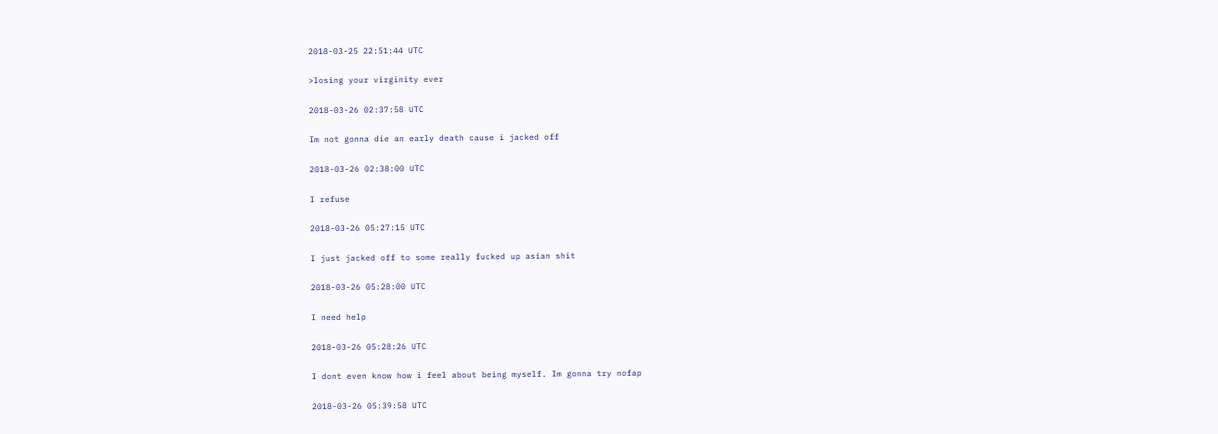2018-03-25 22:51:44 UTC

>losing your virginity ever

2018-03-26 02:37:58 UTC

Im not gonna die an early death cause i jacked off

2018-03-26 02:38:00 UTC

I refuse

2018-03-26 05:27:15 UTC

I just jacked off to some really fucked up asian shit

2018-03-26 05:28:00 UTC

I need help

2018-03-26 05:28:26 UTC

I dont even know how i feel about being myself. Im gonna try nofap

2018-03-26 05:39:58 UTC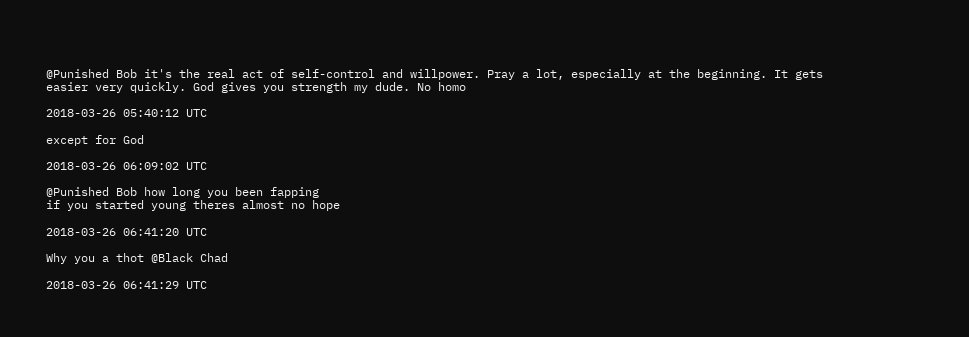@Punished Bob it's the real act of self-control and willpower. Pray a lot, especially at the beginning. It gets easier very quickly. God gives you strength my dude. No homo

2018-03-26 05:40:12 UTC

except for God

2018-03-26 06:09:02 UTC

@Punished Bob how long you been fapping
if you started young theres almost no hope

2018-03-26 06:41:20 UTC

Why you a thot @Black Chad

2018-03-26 06:41:29 UTC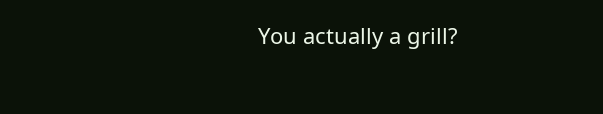You actually a grill?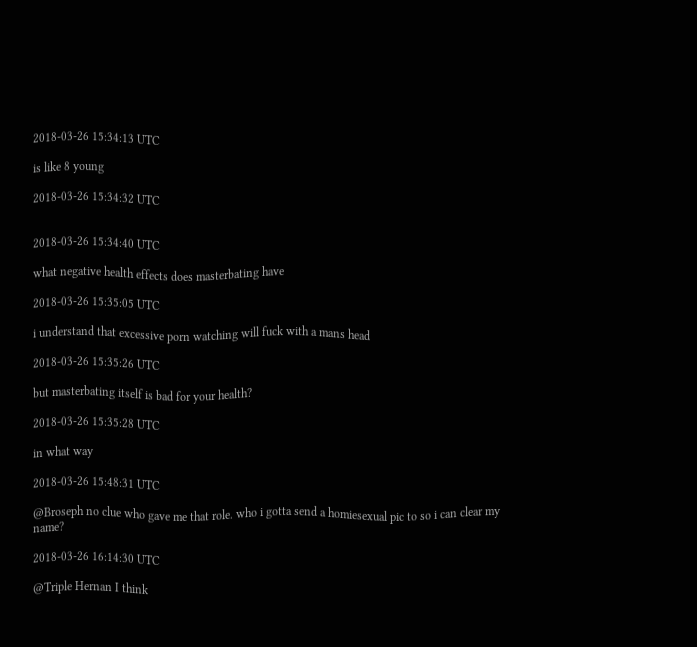2018-03-26 15:34:13 UTC

is like 8 young

2018-03-26 15:34:32 UTC


2018-03-26 15:34:40 UTC

what negative health effects does masterbating have

2018-03-26 15:35:05 UTC

i understand that excessive porn watching will fuck with a mans head

2018-03-26 15:35:26 UTC

but masterbating itself is bad for your health?

2018-03-26 15:35:28 UTC

in what way

2018-03-26 15:48:31 UTC

@Broseph no clue who gave me that role. who i gotta send a homiesexual pic to so i can clear my name?

2018-03-26 16:14:30 UTC

@Triple Hernan I think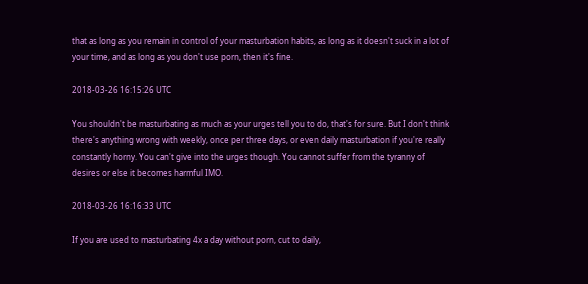that as long as you remain in control of your masturbation habits, as long as it doesn't suck in a lot of your time, and as long as you don't use porn, then it's fine.

2018-03-26 16:15:26 UTC

You shouldn't be masturbating as much as your urges tell you to do, that's for sure. But I don't think there's anything wrong with weekly, once per three days, or even daily masturbation if you're really constantly horny. You can't give into the urges though. You cannot suffer from the tyranny of desires or else it becomes harmful IMO.

2018-03-26 16:16:33 UTC

If you are used to masturbating 4x a day without porn, cut to daily,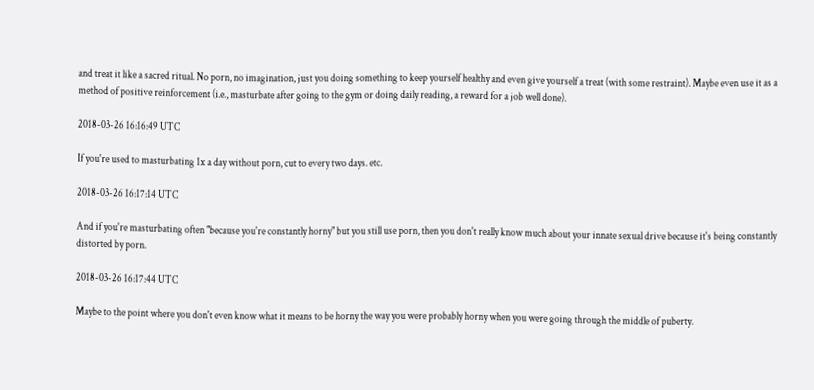and treat it like a sacred ritual. No porn, no imagination, just you doing something to keep yourself healthy and even give yourself a treat (with some restraint). Maybe even use it as a method of positive reinforcement (i.e., masturbate after going to the gym or doing daily reading, a reward for a job well done).

2018-03-26 16:16:49 UTC

If you're used to masturbating 1x a day without porn, cut to every two days. etc.

2018-03-26 16:17:14 UTC

And if you're masturbating often "because you're constantly horny" but you still use porn, then you don't really know much about your innate sexual drive because it's being constantly distorted by porn.

2018-03-26 16:17:44 UTC

Maybe to the point where you don't even know what it means to be horny the way you were probably horny when you were going through the middle of puberty.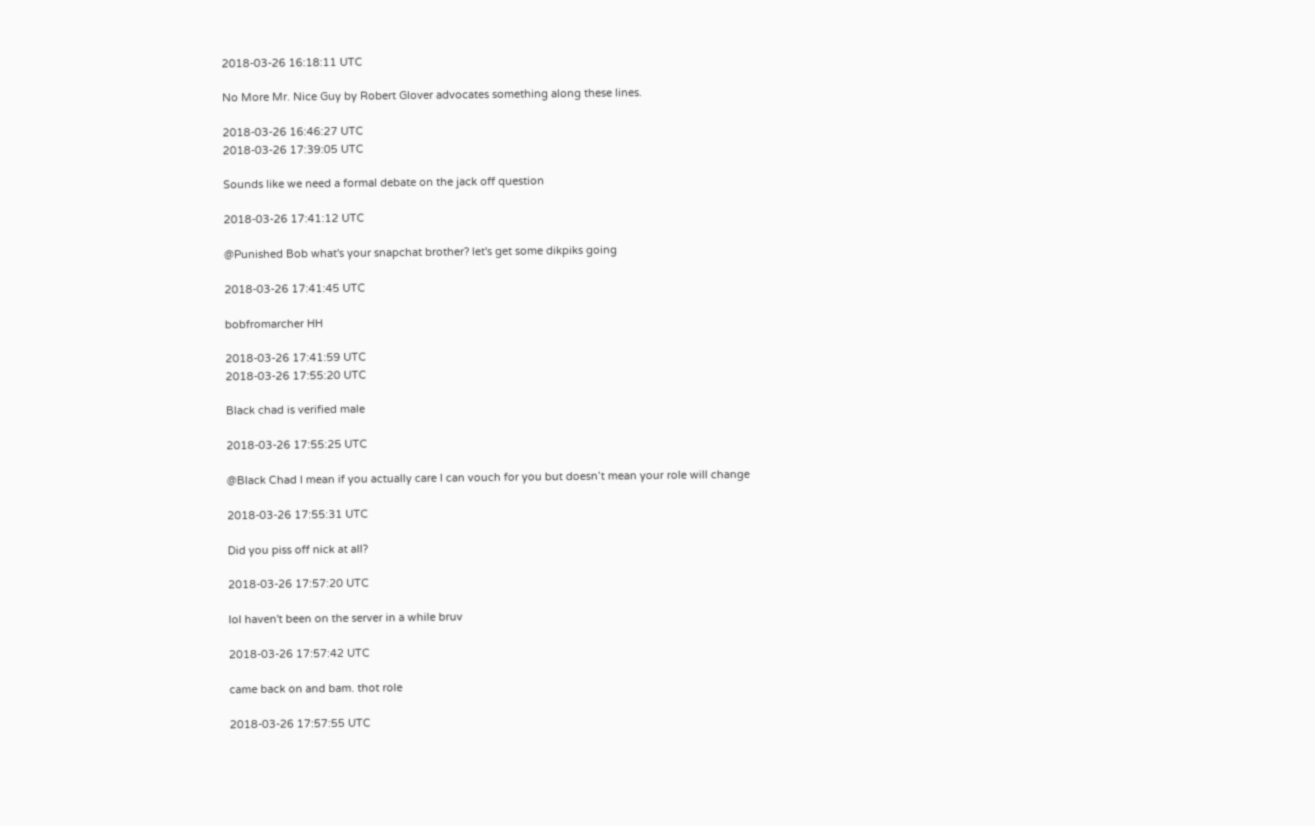2018-03-26 16:18:11 UTC

No More Mr. Nice Guy by Robert Glover advocates something along these lines.

2018-03-26 16:46:27 UTC
2018-03-26 17:39:05 UTC

Sounds like we need a formal debate on the jack off question

2018-03-26 17:41:12 UTC

@Punished Bob what's your snapchat brother? let's get some dikpiks going

2018-03-26 17:41:45 UTC

bobfromarcher HH

2018-03-26 17:41:59 UTC
2018-03-26 17:55:20 UTC

Black chad is verified male

2018-03-26 17:55:25 UTC

@Black Chad I mean if you actually care I can vouch for you but doesn’t mean your role will change

2018-03-26 17:55:31 UTC

Did you piss off nick at all?

2018-03-26 17:57:20 UTC

lol haven't been on the server in a while bruv

2018-03-26 17:57:42 UTC

came back on and bam. thot role

2018-03-26 17:57:55 UTC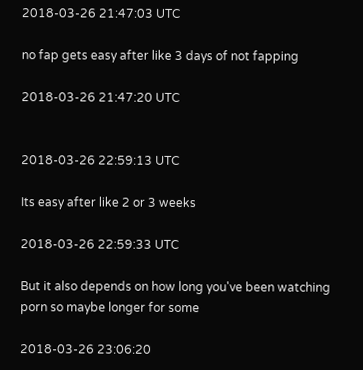2018-03-26 21:47:03 UTC

no fap gets easy after like 3 days of not fapping

2018-03-26 21:47:20 UTC


2018-03-26 22:59:13 UTC

Its easy after like 2 or 3 weeks

2018-03-26 22:59:33 UTC

But it also depends on how long you've been watching porn so maybe longer for some

2018-03-26 23:06:20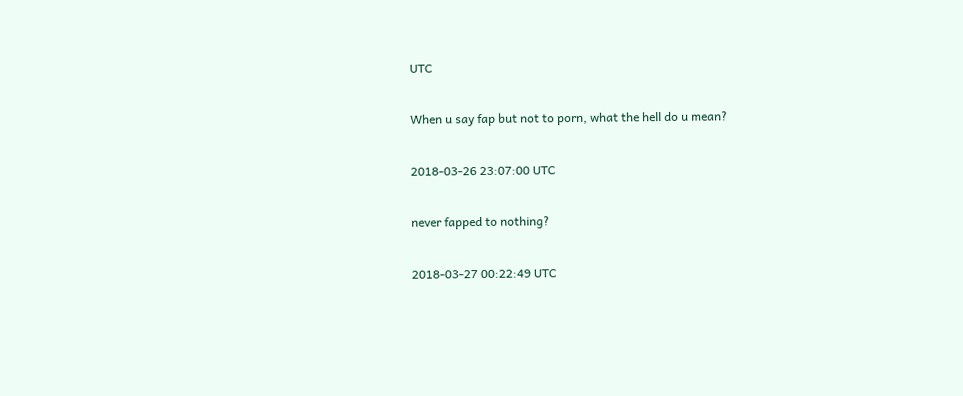UTC

When u say fap but not to porn, what the hell do u mean?

2018-03-26 23:07:00 UTC

never fapped to nothing?

2018-03-27 00:22:49 UTC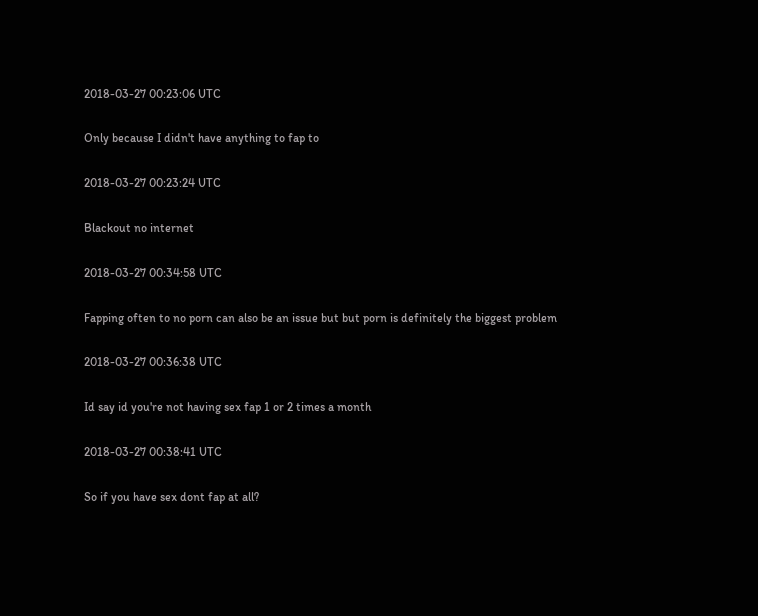2018-03-27 00:23:06 UTC

Only because I didn't have anything to fap to

2018-03-27 00:23:24 UTC

Blackout no internet

2018-03-27 00:34:58 UTC

Fapping often to no porn can also be an issue but but porn is definitely the biggest problem

2018-03-27 00:36:38 UTC

Id say id you're not having sex fap 1 or 2 times a month

2018-03-27 00:38:41 UTC

So if you have sex dont fap at all?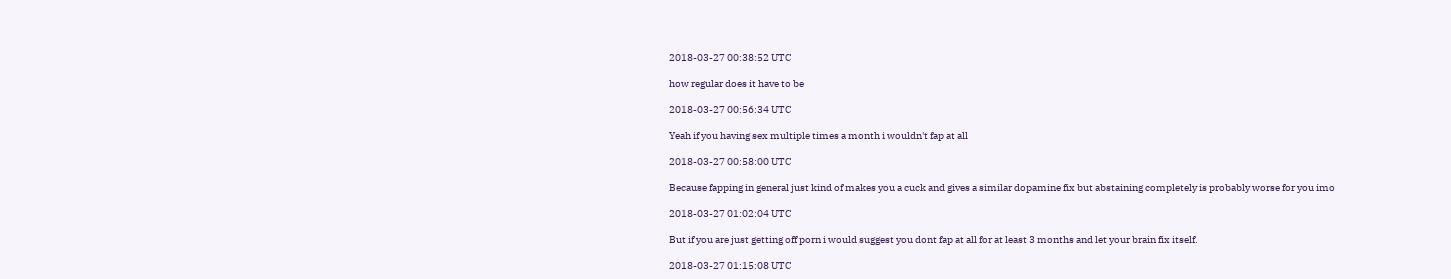2018-03-27 00:38:52 UTC

how regular does it have to be

2018-03-27 00:56:34 UTC

Yeah if you having sex multiple times a month i wouldn't fap at all

2018-03-27 00:58:00 UTC

Because fapping in general just kind of makes you a cuck and gives a similar dopamine fix but abstaining completely is probably worse for you imo

2018-03-27 01:02:04 UTC

But if you are just getting off porn i would suggest you dont fap at all for at least 3 months and let your brain fix itself.

2018-03-27 01:15:08 UTC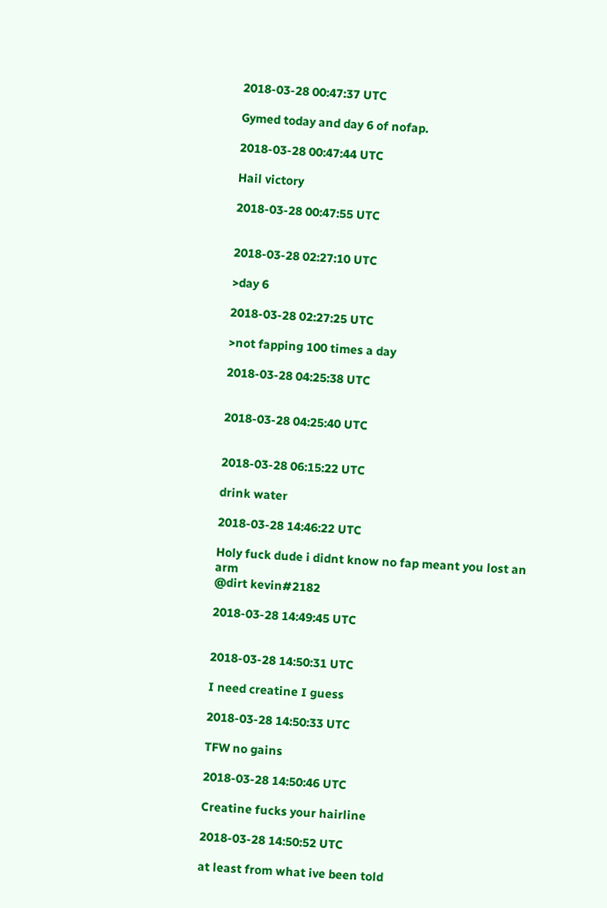2018-03-28 00:47:37 UTC

Gymed today and day 6 of nofap.

2018-03-28 00:47:44 UTC

Hail victory

2018-03-28 00:47:55 UTC


2018-03-28 02:27:10 UTC

>day 6

2018-03-28 02:27:25 UTC

>not fapping 100 times a day

2018-03-28 04:25:38 UTC


2018-03-28 04:25:40 UTC


2018-03-28 06:15:22 UTC

drink water

2018-03-28 14:46:22 UTC

Holy fuck dude i didnt know no fap meant you lost an arm
@dirt kevin#2182

2018-03-28 14:49:45 UTC


2018-03-28 14:50:31 UTC

I need creatine I guess

2018-03-28 14:50:33 UTC

TFW no gains

2018-03-28 14:50:46 UTC

Creatine fucks your hairline

2018-03-28 14:50:52 UTC

at least from what ive been told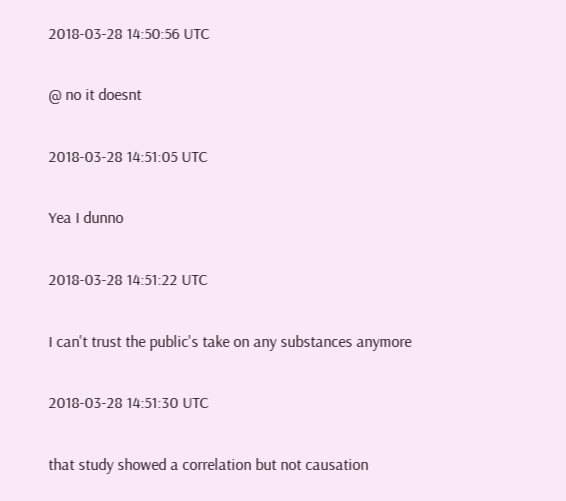2018-03-28 14:50:56 UTC

@ no it doesnt

2018-03-28 14:51:05 UTC

Yea I dunno

2018-03-28 14:51:22 UTC

I can't trust the public's take on any substances anymore

2018-03-28 14:51:30 UTC

that study showed a correlation but not causation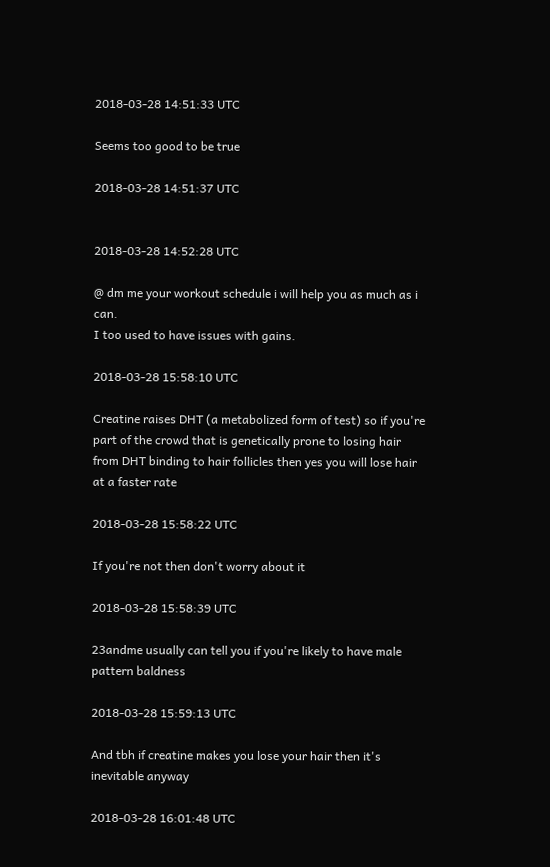2018-03-28 14:51:33 UTC

Seems too good to be true

2018-03-28 14:51:37 UTC


2018-03-28 14:52:28 UTC

@ dm me your workout schedule i will help you as much as i can.
I too used to have issues with gains.

2018-03-28 15:58:10 UTC

Creatine raises DHT (a metabolized form of test) so if you're part of the crowd that is genetically prone to losing hair from DHT binding to hair follicles then yes you will lose hair at a faster rate

2018-03-28 15:58:22 UTC

If you're not then don't worry about it

2018-03-28 15:58:39 UTC

23andme usually can tell you if you're likely to have male pattern baldness

2018-03-28 15:59:13 UTC

And tbh if creatine makes you lose your hair then it's inevitable anyway

2018-03-28 16:01:48 UTC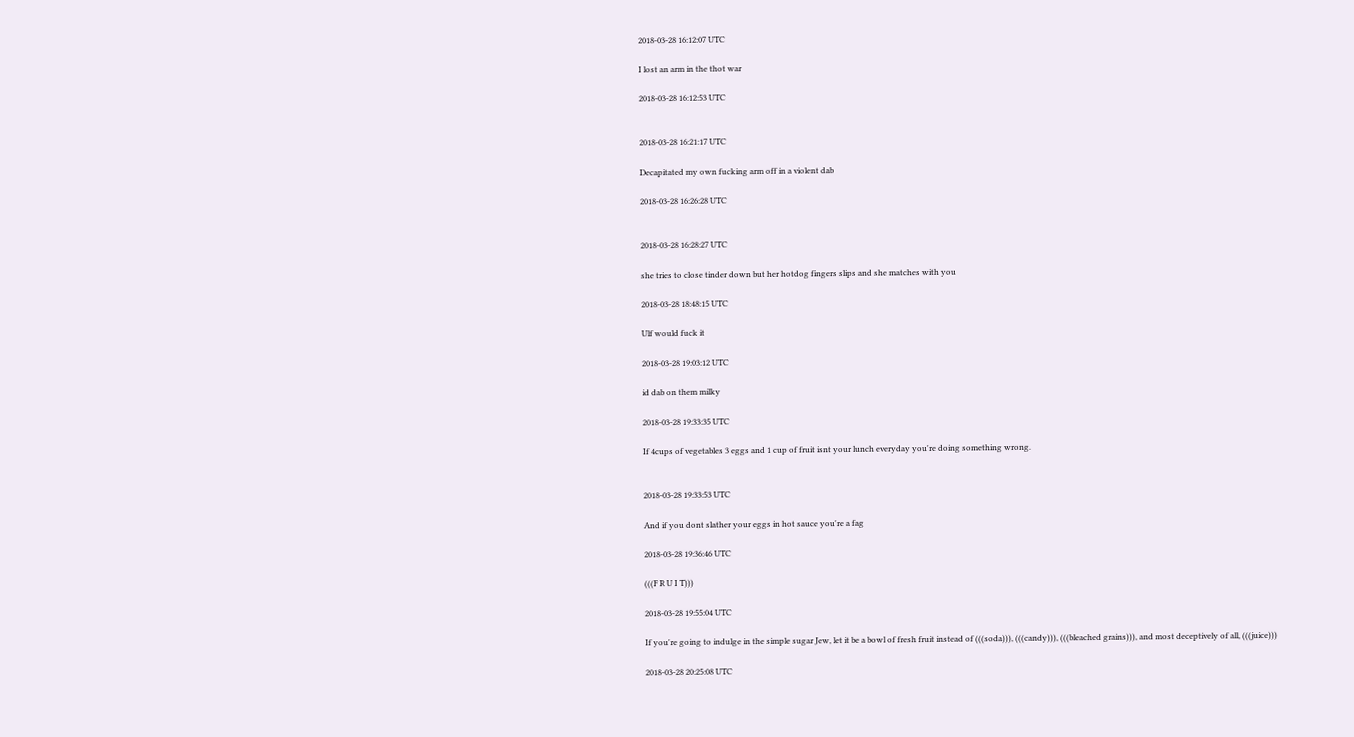2018-03-28 16:12:07 UTC

I lost an arm in the thot war

2018-03-28 16:12:53 UTC


2018-03-28 16:21:17 UTC

Decapitated my own fucking arm off in a violent dab

2018-03-28 16:26:28 UTC


2018-03-28 16:28:27 UTC

she tries to close tinder down but her hotdog fingers slips and she matches with you

2018-03-28 18:48:15 UTC

Ulf would fuck it

2018-03-28 19:03:12 UTC

id dab on them milky

2018-03-28 19:33:35 UTC

If 4cups of vegetables 3 eggs and 1 cup of fruit isnt your lunch everyday you're doing something wrong.


2018-03-28 19:33:53 UTC

And if you dont slather your eggs in hot sauce you're a fag

2018-03-28 19:36:46 UTC

(((F R U I T)))

2018-03-28 19:55:04 UTC

If you're going to indulge in the simple sugar Jew, let it be a bowl of fresh fruit instead of (((soda))), (((candy))), (((bleached grains))), and most deceptively of all, (((juice)))

2018-03-28 20:25:08 UTC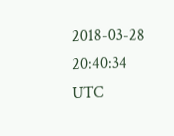2018-03-28 20:40:34 UTC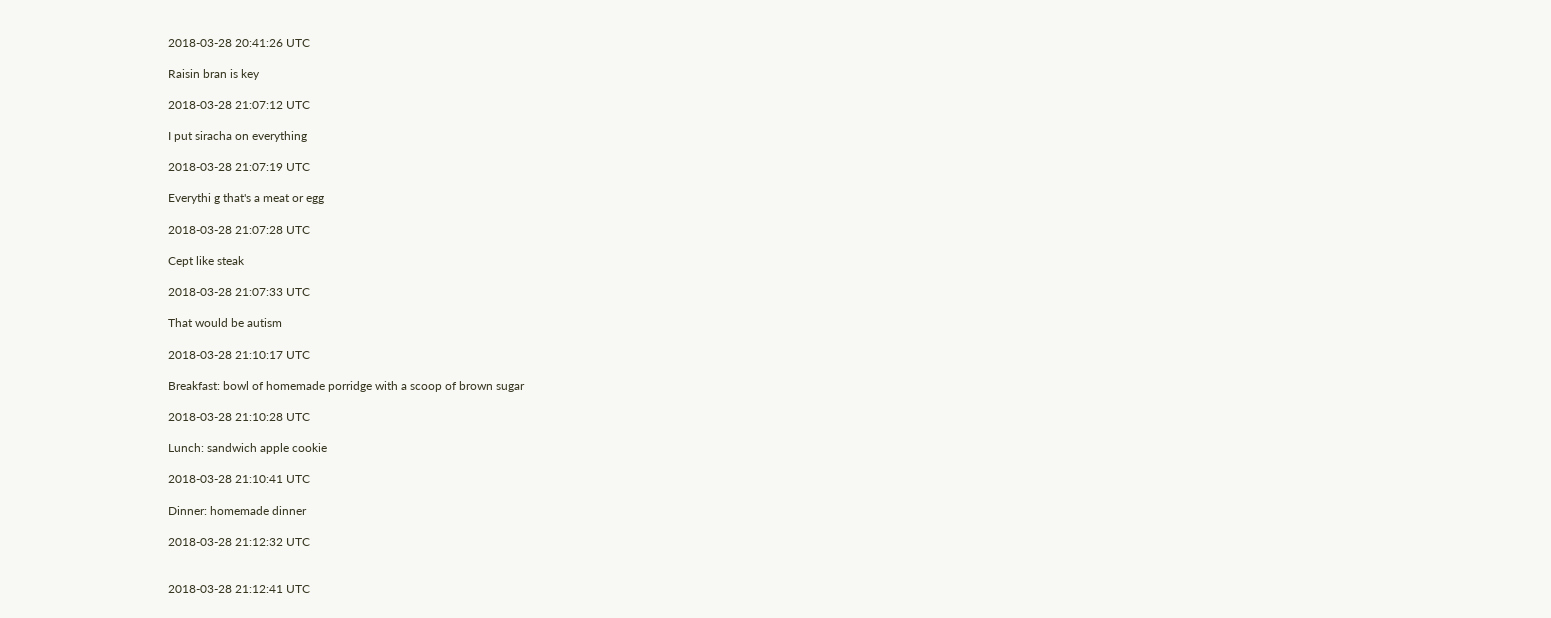2018-03-28 20:41:26 UTC

Raisin bran is key

2018-03-28 21:07:12 UTC

I put siracha on everything

2018-03-28 21:07:19 UTC

Everythi g that's a meat or egg

2018-03-28 21:07:28 UTC

Cept like steak

2018-03-28 21:07:33 UTC

That would be autism

2018-03-28 21:10:17 UTC

Breakfast: bowl of homemade porridge with a scoop of brown sugar

2018-03-28 21:10:28 UTC

Lunch: sandwich apple cookie

2018-03-28 21:10:41 UTC

Dinner: homemade dinner

2018-03-28 21:12:32 UTC


2018-03-28 21:12:41 UTC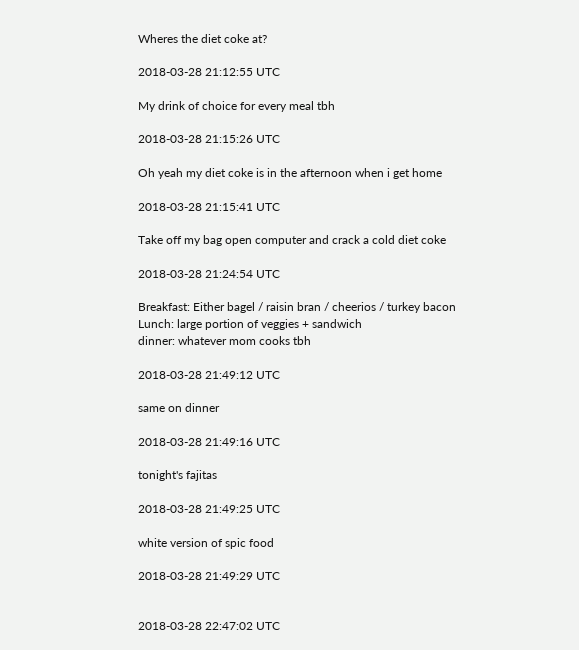Wheres the diet coke at?

2018-03-28 21:12:55 UTC

My drink of choice for every meal tbh

2018-03-28 21:15:26 UTC

Oh yeah my diet coke is in the afternoon when i get home

2018-03-28 21:15:41 UTC

Take off my bag open computer and crack a cold diet coke

2018-03-28 21:24:54 UTC

Breakfast: Either bagel / raisin bran / cheerios / turkey bacon
Lunch: large portion of veggies + sandwich
dinner: whatever mom cooks tbh

2018-03-28 21:49:12 UTC

same on dinner

2018-03-28 21:49:16 UTC

tonight's fajitas

2018-03-28 21:49:25 UTC

white version of spic food

2018-03-28 21:49:29 UTC


2018-03-28 22:47:02 UTC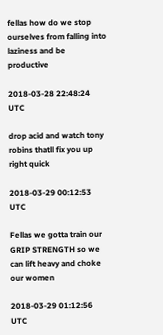fellas how do we stop ourselves from falling into laziness and be productive

2018-03-28 22:48:24 UTC

drop acid and watch tony robins thatll fix you up right quick

2018-03-29 00:12:53 UTC

Fellas we gotta train our GRIP STRENGTH so we can lift heavy and choke our women

2018-03-29 01:12:56 UTC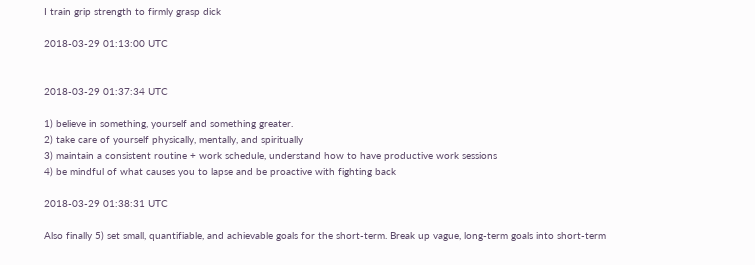I train grip strength to firmly grasp dick

2018-03-29 01:13:00 UTC


2018-03-29 01:37:34 UTC

1) believe in something, yourself and something greater.
2) take care of yourself physically, mentally, and spiritually
3) maintain a consistent routine + work schedule, understand how to have productive work sessions
4) be mindful of what causes you to lapse and be proactive with fighting back

2018-03-29 01:38:31 UTC

Also finally 5) set small, quantifiable, and achievable goals for the short-term. Break up vague, long-term goals into short-term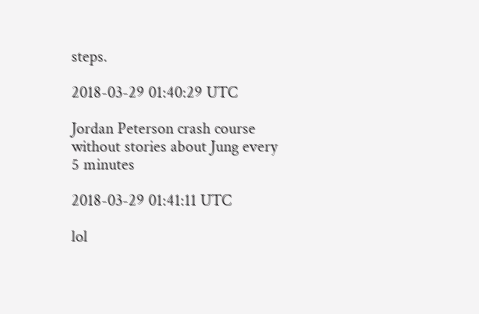steps.

2018-03-29 01:40:29 UTC

Jordan Peterson crash course without stories about Jung every 5 minutes

2018-03-29 01:41:11 UTC

lol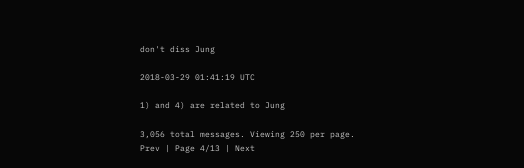don't diss Jung

2018-03-29 01:41:19 UTC

1) and 4) are related to Jung

3,056 total messages. Viewing 250 per page.
Prev | Page 4/13 | Next